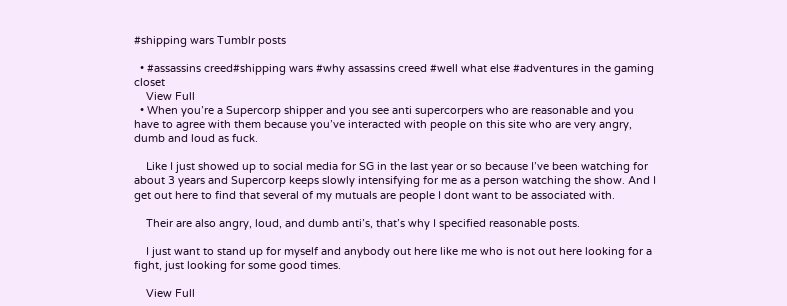#shipping wars Tumblr posts

  • #assassins creed#shipping wars #why assassins creed #well what else #adventures in the gaming closet
    View Full
  • When you’re a Supercorp shipper and you see anti supercorpers who are reasonable and you have to agree with them because you’ve interacted with people on this site who are very angry, dumb and loud as fuck.

    Like I just showed up to social media for SG in the last year or so because I’ve been watching for about 3 years and Supercorp keeps slowly intensifying for me as a person watching the show. And I get out here to find that several of my mutuals are people I dont want to be associated with.

    Their are also angry, loud, and dumb anti’s, that’s why I specified reasonable posts.

    I just want to stand up for myself and anybody out here like me who is not out here looking for a fight, just looking for some good times.

    View Full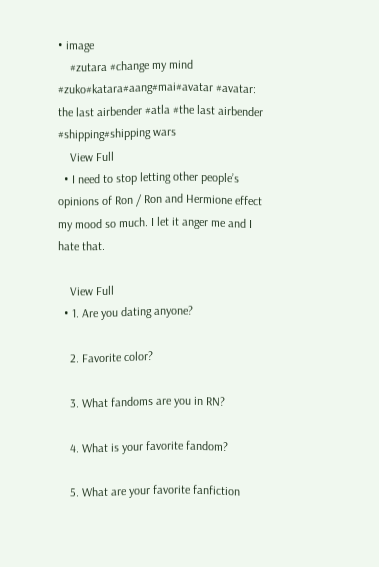• image
    #zutara #change my mind #zuko#katara#aang#mai#avatar #avatar: the last airbender #atla #the last airbender #shipping#shipping wars
    View Full
  • I need to stop letting other people’s opinions of Ron / Ron and Hermione effect my mood so much. I let it anger me and I hate that.

    View Full
  • 1. Are you dating anyone?

    2. Favorite color?

    3. What fandoms are you in RN?

    4. What is your favorite fandom?

    5. What are your favorite fanfiction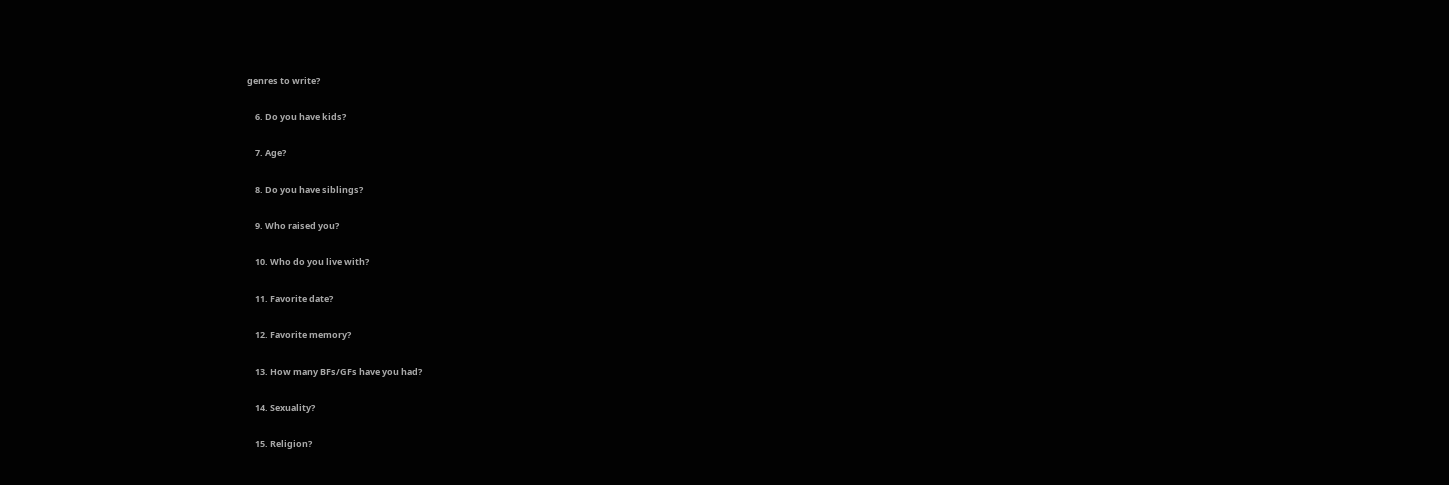genres to write?

    6. Do you have kids?

    7. Age?

    8. Do you have siblings?

    9. Who raised you?

    10. Who do you live with?

    11. Favorite date?

    12. Favorite memory?

    13. How many BFs/GFs have you had?

    14. Sexuality?

    15. Religion?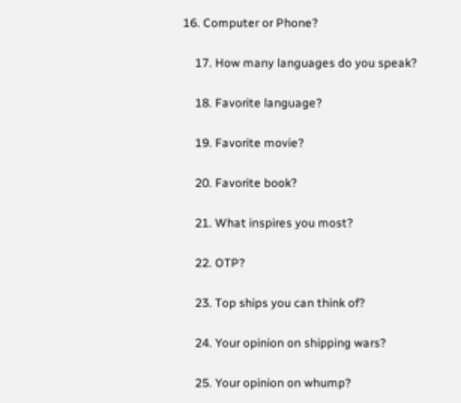16. Computer or Phone?

    17. How many languages do you speak?

    18. Favorite language?

    19. Favorite movie?

    20. Favorite book?

    21. What inspires you most?

    22. OTP?

    23. Top ships you can think of?

    24. Your opinion on shipping wars?

    25. Your opinion on whump?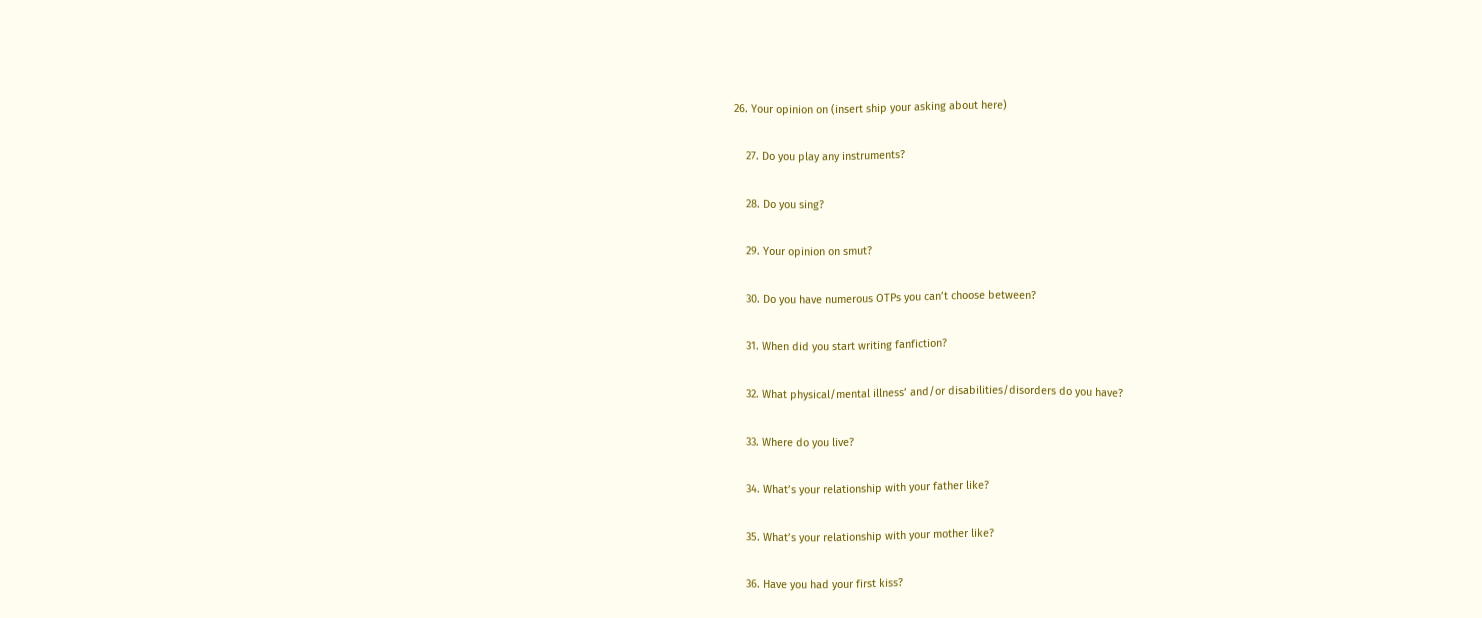26. Your opinion on (insert ship your asking about here)

    27. Do you play any instruments?

    28. Do you sing?

    29. Your opinion on smut?

    30. Do you have numerous OTPs you can’t choose between?

    31. When did you start writing fanfiction?

    32. What physical/mental illness’ and/or disabilities/disorders do you have?

    33. Where do you live?

    34. What’s your relationship with your father like?

    35. What’s your relationship with your mother like?

    36. Have you had your first kiss?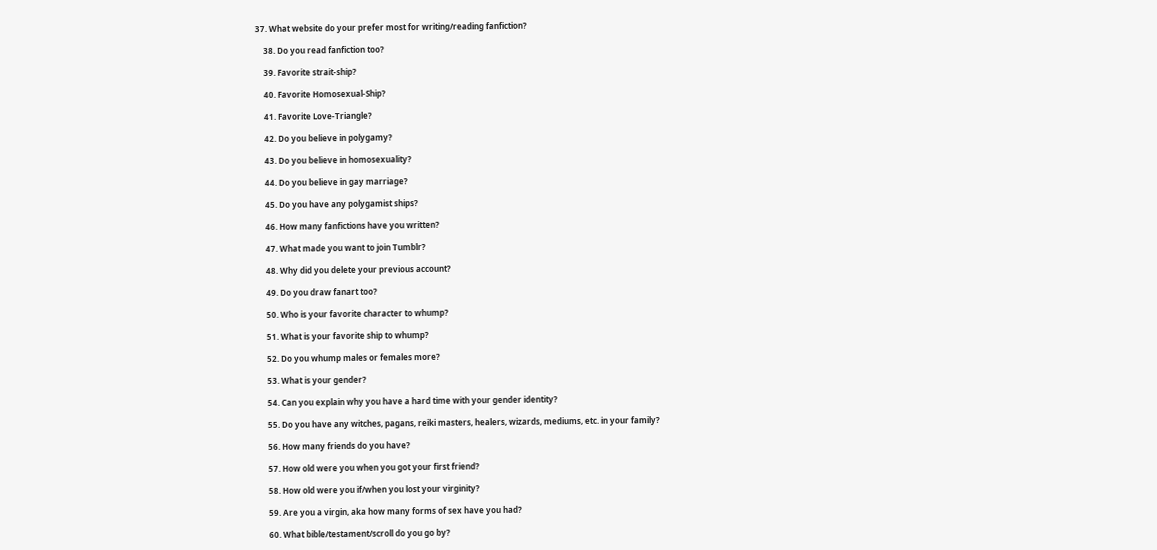37. What website do your prefer most for writing/reading fanfiction?

    38. Do you read fanfiction too?

    39. Favorite strait-ship?

    40. Favorite Homosexual-Ship?

    41. Favorite Love-Triangle?

    42. Do you believe in polygamy?

    43. Do you believe in homosexuality?

    44. Do you believe in gay marriage?

    45. Do you have any polygamist ships?

    46. How many fanfictions have you written?

    47. What made you want to join Tumblr?

    48. Why did you delete your previous account?

    49. Do you draw fanart too?

    50. Who is your favorite character to whump?

    51. What is your favorite ship to whump?

    52. Do you whump males or females more?

    53. What is your gender?

    54. Can you explain why you have a hard time with your gender identity?

    55. Do you have any witches, pagans, reiki masters, healers, wizards, mediums, etc. in your family?

    56. How many friends do you have?

    57. How old were you when you got your first friend?

    58. How old were you if/when you lost your virginity?

    59. Are you a virgin, aka how many forms of sex have you had?

    60. What bible/testament/scroll do you go by?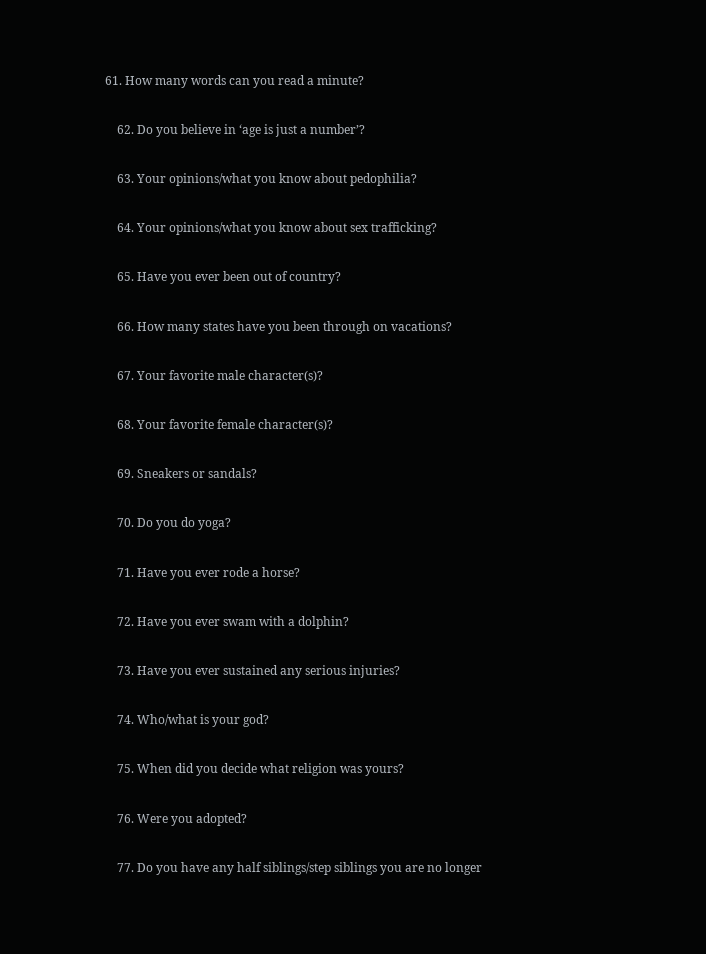61. How many words can you read a minute?

    62. Do you believe in ‘age is just a number’?

    63. Your opinions/what you know about pedophilia?

    64. Your opinions/what you know about sex trafficking?

    65. Have you ever been out of country?

    66. How many states have you been through on vacations?

    67. Your favorite male character(s)?

    68. Your favorite female character(s)?

    69. Sneakers or sandals?

    70. Do you do yoga?

    71. Have you ever rode a horse?

    72. Have you ever swam with a dolphin?

    73. Have you ever sustained any serious injuries?

    74. Who/what is your god?

    75. When did you decide what religion was yours?

    76. Were you adopted?

    77. Do you have any half siblings/step siblings you are no longer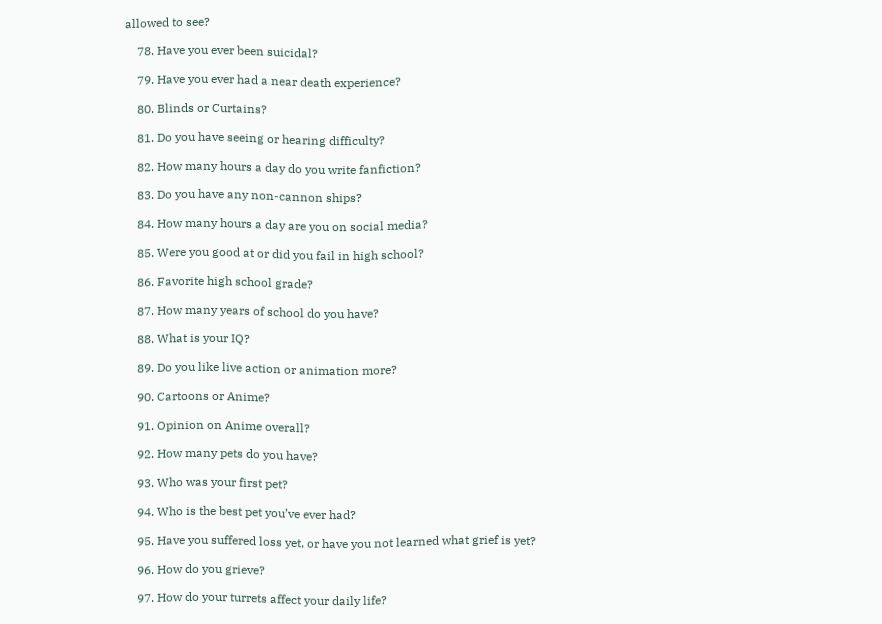allowed to see?

    78. Have you ever been suicidal?

    79. Have you ever had a near death experience?

    80. Blinds or Curtains?

    81. Do you have seeing or hearing difficulty?

    82. How many hours a day do you write fanfiction?

    83. Do you have any non-cannon ships?

    84. How many hours a day are you on social media?

    85. Were you good at or did you fail in high school?

    86. Favorite high school grade?

    87. How many years of school do you have?

    88. What is your IQ?

    89. Do you like live action or animation more?

    90. Cartoons or Anime?

    91. Opinion on Anime overall?

    92. How many pets do you have?

    93. Who was your first pet?

    94. Who is the best pet you’ve ever had?

    95. Have you suffered loss yet, or have you not learned what grief is yet?

    96. How do you grieve?

    97. How do your turrets affect your daily life?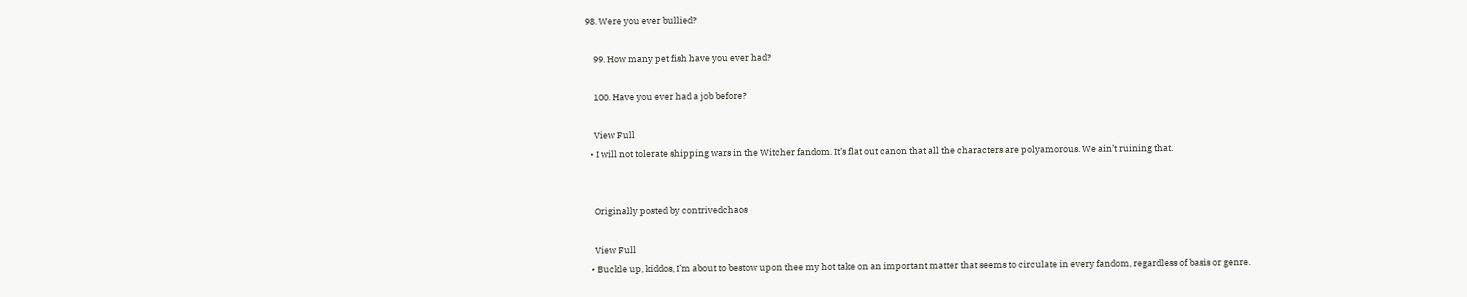98. Were you ever bullied?

    99. How many pet fish have you ever had?

    100. Have you ever had a job before?

    View Full
  • I will not tolerate shipping wars in the Witcher fandom. It’s flat out canon that all the characters are polyamorous. We ain’t ruining that.


    Originally posted by contrivedchaos

    View Full
  • Buckle up, kiddos, I’m about to bestow upon thee my hot take on an important matter that seems to circulate in every fandom, regardless of basis or genre.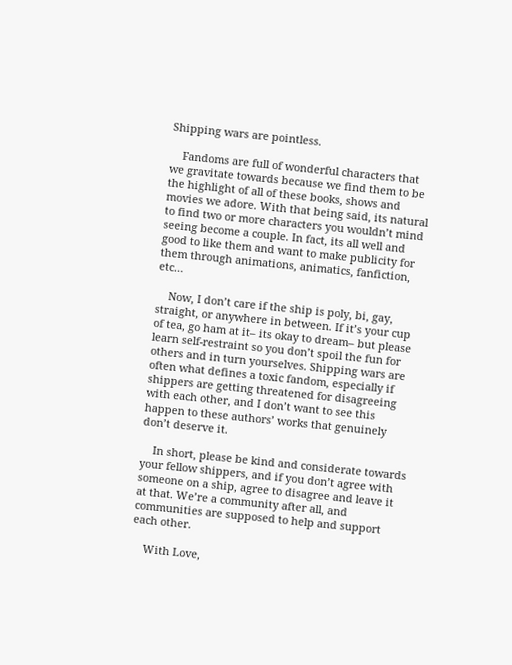Shipping wars are pointless.

    Fandoms are full of wonderful characters that we gravitate towards because we find them to be the highlight of all of these books, shows and movies we adore. With that being said, its natural to find two or more characters you wouldn’t mind seeing become a couple. In fact, its all well and good to like them and want to make publicity for them through animations, animatics, fanfiction, etc…

    Now, I don’t care if the ship is poly, bi, gay, straight, or anywhere in between. If it’s your cup of tea, go ham at it– its okay to dream– but please learn self-restraint so you don’t spoil the fun for others and in turn yourselves. Shipping wars are often what defines a toxic fandom, especially if shippers are getting threatened for disagreeing with each other, and I don’t want to see this happen to these authors’ works that genuinely don’t deserve it.

    In short, please be kind and considerate towards your fellow shippers, and if you don’t agree with someone on a ship, agree to disagree and leave it at that. We’re a community after all, and communities are supposed to help and support each other.

    With Love,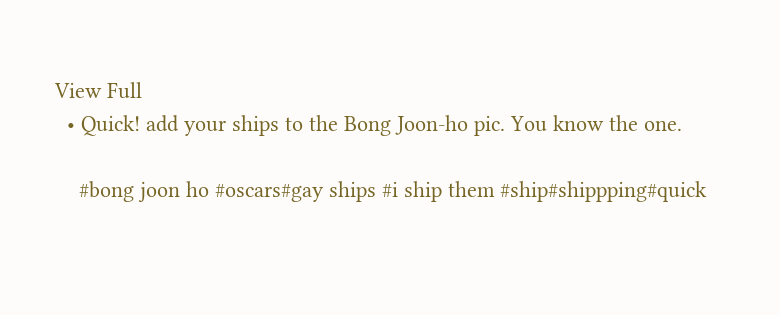View Full
  • Quick! add your ships to the Bong Joon-ho pic. You know the one.

    #bong joon ho #oscars#gay ships #i ship them #ship#shippping#quick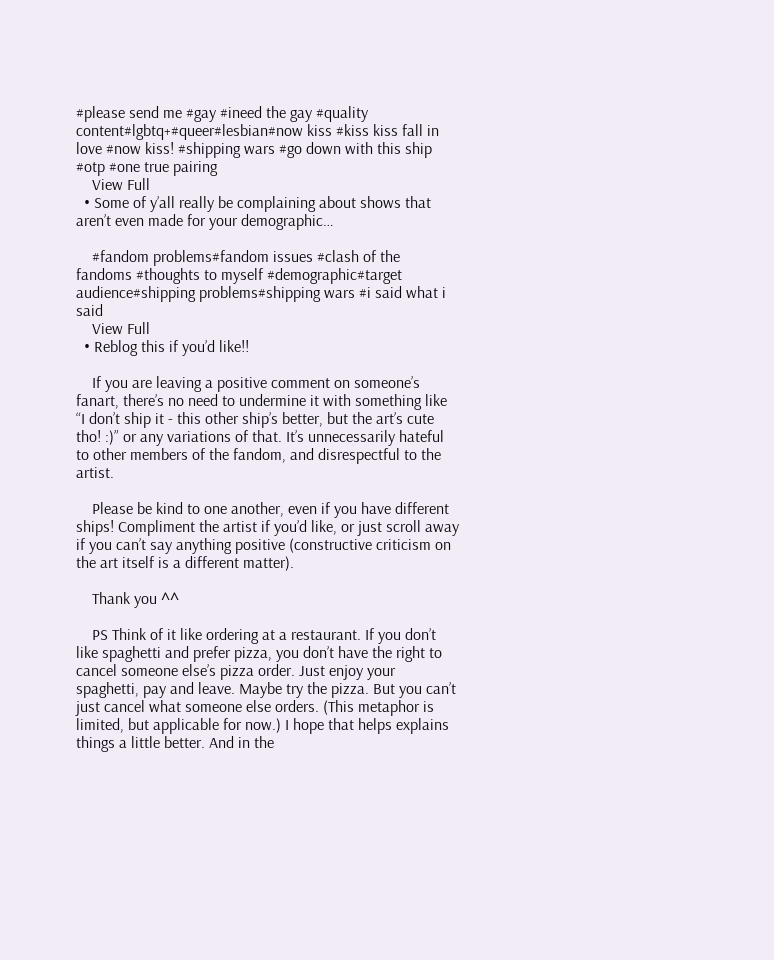#please send me #gay #ineed the gay #quality content#lgbtq+#queer#lesbian#now kiss #kiss kiss fall in love #now kiss! #shipping wars #go down with this ship #otp #one true pairing
    View Full
  • Some of y’all really be complaining about shows that aren’t even made for your demographic…

    #fandom problems#fandom issues #clash of the fandoms #thoughts to myself #demographic#target audience#shipping problems#shipping wars #i said what i said
    View Full
  • Reblog this if you’d like!!

    If you are leaving a positive comment on someone’s fanart, there’s no need to undermine it with something like “I don’t ship it - this other ship’s better, but the art’s cute tho! :)” or any variations of that. It’s unnecessarily hateful to other members of the fandom, and disrespectful to the artist.

    Please be kind to one another, even if you have different ships! Compliment the artist if you’d like, or just scroll away if you can’t say anything positive (constructive criticism on the art itself is a different matter).

    Thank you ^^

    PS Think of it like ordering at a restaurant. If you don’t like spaghetti and prefer pizza, you don’t have the right to cancel someone else’s pizza order. Just enjoy your spaghetti, pay and leave. Maybe try the pizza. But you can’t just cancel what someone else orders. (This metaphor is limited, but applicable for now.) I hope that helps explains things a little better. And in the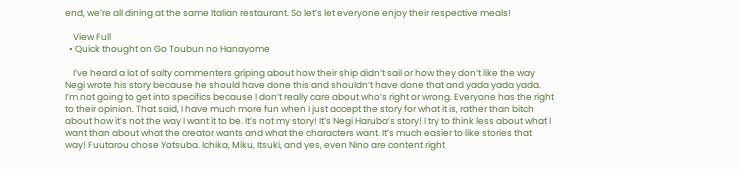end, we’re all dining at the same Italian restaurant. So let’s let everyone enjoy their respective meals!

    View Full
  • Quick thought on Go Toubun no Hanayome

    I’ve heard a lot of salty commenters griping about how their ship didn’t sail or how they don’t like the way Negi wrote his story because he should have done this and shouldn’t have done that and yada yada yada. I’m not going to get into specifics because I don’t really care about who’s right or wrong. Everyone has the right to their opinion. That said, I have much more fun when I just accept the story for what it is, rather than bitch about how it’s not the way I want it to be. It’s not my story! It’s Negi Haruba’s story! I try to think less about what I want than about what the creator wants and what the characters want. It’s much easier to like stories that way! Fuutarou chose Yotsuba. Ichika, Miku, Itsuki, and yes, even Nino are content right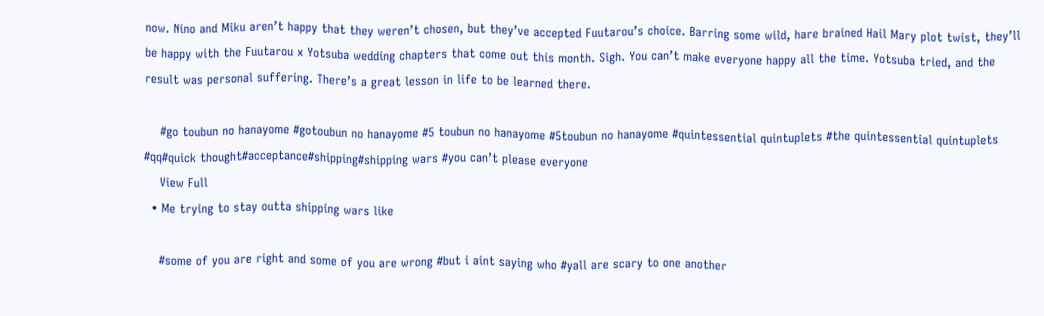now. Nino and Miku aren’t happy that they weren’t chosen, but they’ve accepted Fuutarou’s choice. Barring some wild, hare brained Hail Mary plot twist, they’ll be happy with the Fuutarou x Yotsuba wedding chapters that come out this month. Sigh. You can’t make everyone happy all the time. Yotsuba tried, and the result was personal suffering. There’s a great lesson in life to be learned there.

    #go toubun no hanayome #gotoubun no hanayome #5 toubun no hanayome #5toubun no hanayome #quintessential quintuplets #the quintessential quintuplets #qq#quick thought#acceptance#shipping#shipping wars #you can’t please everyone
    View Full
  • Me trying to stay outta shipping wars like

    #some of you are right and some of you are wrong #but i aint saying who #yall are scary to one another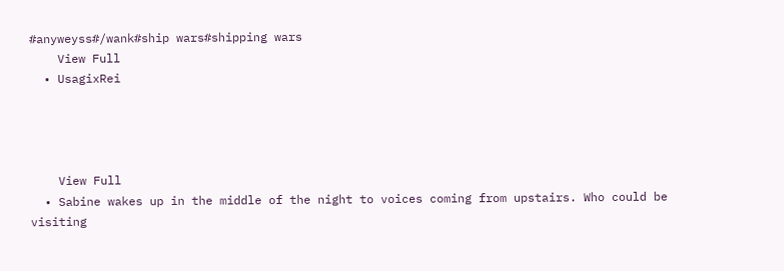#anyweyss#/wank#ship wars#shipping wars
    View Full
  • UsagixRei




    View Full
  • Sabine wakes up in the middle of the night to voices coming from upstairs. Who could be visiting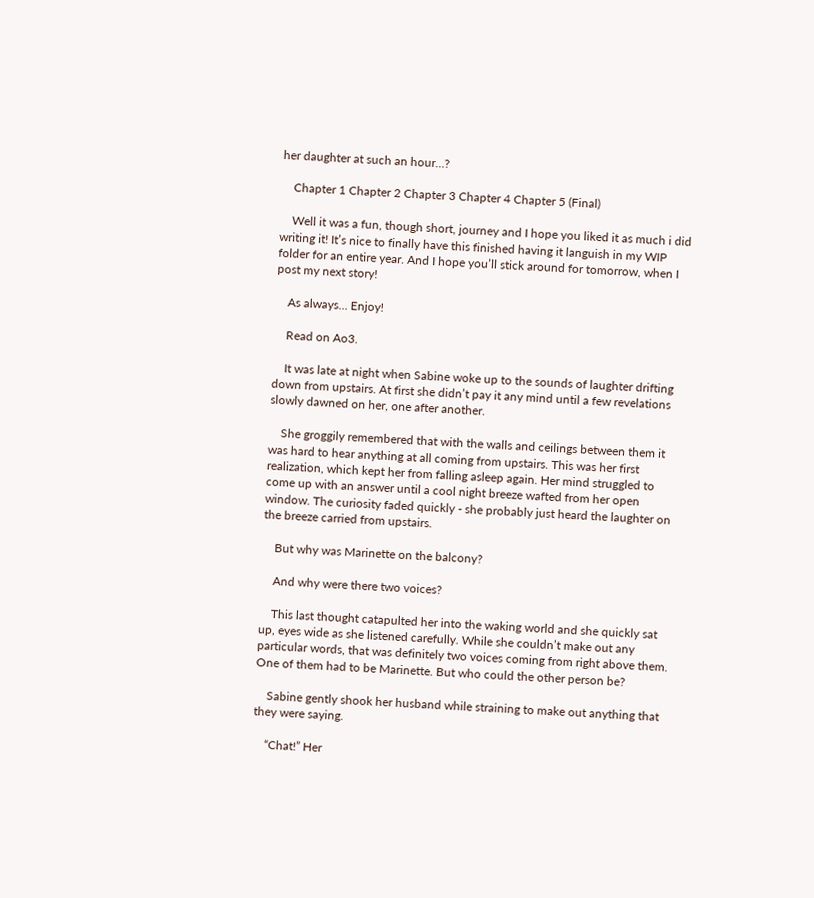her daughter at such an hour…?

    Chapter 1 Chapter 2 Chapter 3 Chapter 4 Chapter 5 (Final)

    Well it was a fun, though short, journey and I hope you liked it as much i did writing it! It’s nice to finally have this finished having it languish in my WIP folder for an entire year. And I hope you’ll stick around for tomorrow, when I post my next story!

    As always… Enjoy!

    Read on Ao3.

    It was late at night when Sabine woke up to the sounds of laughter drifting down from upstairs. At first she didn’t pay it any mind until a few revelations slowly dawned on her, one after another.

    She groggily remembered that with the walls and ceilings between them it was hard to hear anything at all coming from upstairs. This was her first realization, which kept her from falling asleep again. Her mind struggled to come up with an answer until a cool night breeze wafted from her open window. The curiosity faded quickly - she probably just heard the laughter on the breeze carried from upstairs.

    But why was Marinette on the balcony?

    And why were there two voices?

    This last thought catapulted her into the waking world and she quickly sat up, eyes wide as she listened carefully. While she couldn’t make out any particular words, that was definitely two voices coming from right above them. One of them had to be Marinette. But who could the other person be?

    Sabine gently shook her husband while straining to make out anything that they were saying.

    “Chat!” Her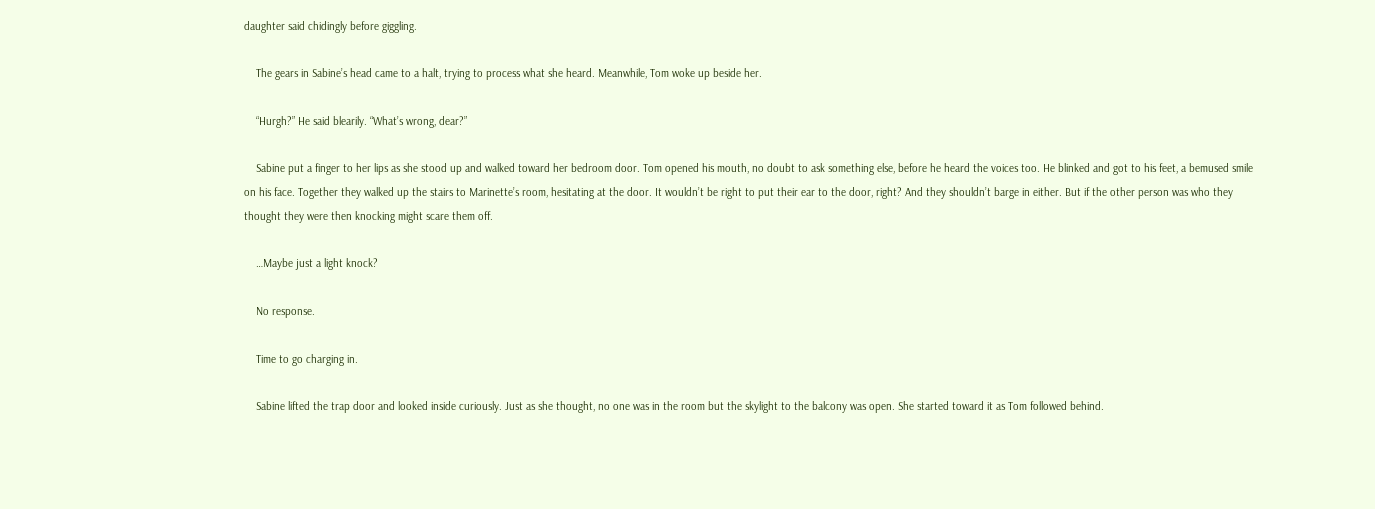daughter said chidingly before giggling.

    The gears in Sabine’s head came to a halt, trying to process what she heard. Meanwhile, Tom woke up beside her.

    “Hurgh?” He said blearily. “What’s wrong, dear?”

    Sabine put a finger to her lips as she stood up and walked toward her bedroom door. Tom opened his mouth, no doubt to ask something else, before he heard the voices too. He blinked and got to his feet, a bemused smile on his face. Together they walked up the stairs to Marinette’s room, hesitating at the door. It wouldn’t be right to put their ear to the door, right? And they shouldn’t barge in either. But if the other person was who they thought they were then knocking might scare them off.

    …Maybe just a light knock?

    No response.

    Time to go charging in.

    Sabine lifted the trap door and looked inside curiously. Just as she thought, no one was in the room but the skylight to the balcony was open. She started toward it as Tom followed behind.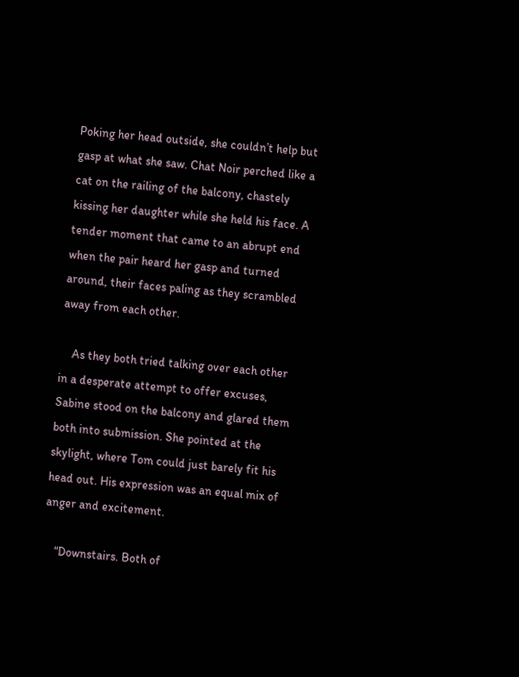Poking her head outside, she couldn’t help but gasp at what she saw. Chat Noir perched like a cat on the railing of the balcony, chastely kissing her daughter while she held his face. A tender moment that came to an abrupt end when the pair heard her gasp and turned around, their faces paling as they scrambled away from each other.

    As they both tried talking over each other in a desperate attempt to offer excuses, Sabine stood on the balcony and glared them both into submission. She pointed at the skylight, where Tom could just barely fit his head out. His expression was an equal mix of anger and excitement.

    “Downstairs. Both of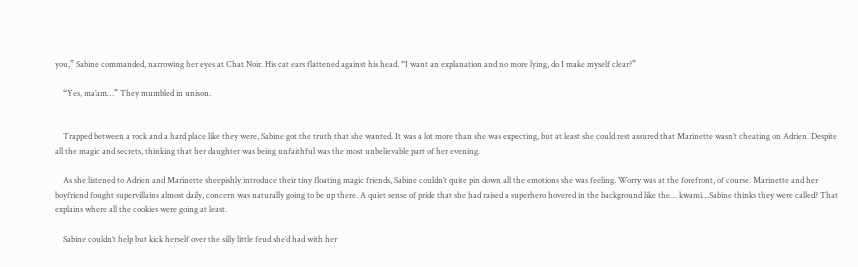you,” Sabine commanded, narrowing her eyes at Chat Noir. His cat ears flattened against his head. “I want an explanation and no more lying, do I make myself clear?”

    “Yes, ma’am…” They mumbled in unison.


    Trapped between a rock and a hard place like they were, Sabine got the truth that she wanted. It was a lot more than she was expecting, but at least she could rest assured that Marinette wasn’t cheating on Adrien. Despite all the magic and secrets, thinking that her daughter was being unfaithful was the most unbelievable part of her evening.

    As she listened to Adrien and Marinette sheepishly introduce their tiny floating magic friends, Sabine couldn’t quite pin down all the emotions she was feeling. Worry was at the forefront, of course. Marinette and her boyfriend fought supervillains almost daily, concern was naturally going to be up there. A quiet sense of pride that she had raised a superhero hovered in the background like the… kwami…Sabine thinks they were called? That explains where all the cookies were going at least.

    Sabine couldn’t help but kick herself over the silly little feud she’d had with her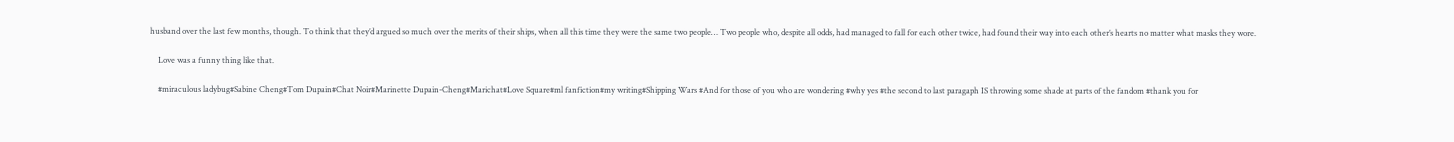husband over the last few months, though. To think that they’d argued so much over the merits of their ships, when all this time they were the same two people… Two people who, despite all odds, had managed to fall for each other twice, had found their way into each other’s hearts no matter what masks they wore.

    Love was a funny thing like that.

    #miraculous ladybug#Sabine Cheng#Tom Dupain#Chat Noir#Marinette Dupain-Cheng#Marichat#Love Square#ml fanfiction#my writing#Shipping Wars #And for those of you who are wondering #why yes #the second to last paragaph IS throwing some shade at parts of the fandom #thank you for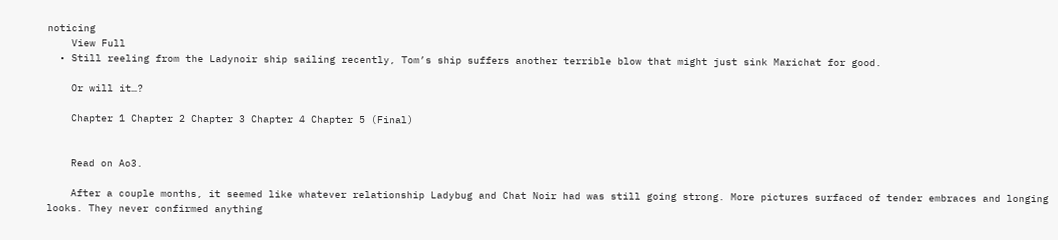noticing
    View Full
  • Still reeling from the Ladynoir ship sailing recently, Tom’s ship suffers another terrible blow that might just sink Marichat for good.

    Or will it…?

    Chapter 1 Chapter 2 Chapter 3 Chapter 4 Chapter 5 (Final)


    Read on Ao3.

    After a couple months, it seemed like whatever relationship Ladybug and Chat Noir had was still going strong. More pictures surfaced of tender embraces and longing looks. They never confirmed anything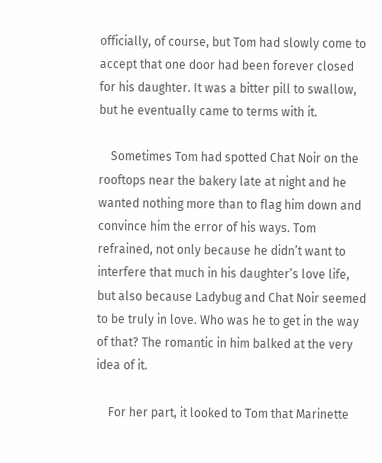officially, of course, but Tom had slowly come to accept that one door had been forever closed for his daughter. It was a bitter pill to swallow, but he eventually came to terms with it.

    Sometimes Tom had spotted Chat Noir on the rooftops near the bakery late at night and he wanted nothing more than to flag him down and convince him the error of his ways. Tom refrained, not only because he didn’t want to interfere that much in his daughter’s love life, but also because Ladybug and Chat Noir seemed to be truly in love. Who was he to get in the way of that? The romantic in him balked at the very idea of it.

    For her part, it looked to Tom that Marinette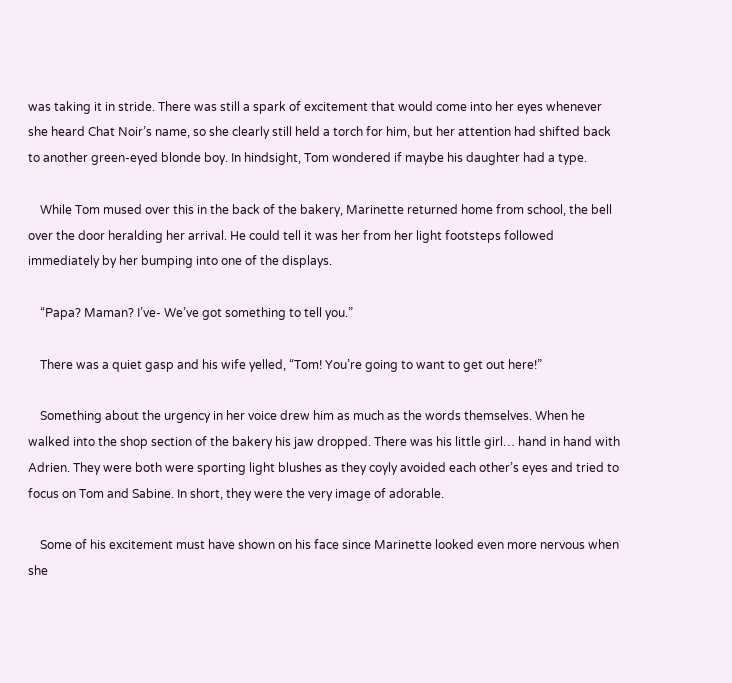was taking it in stride. There was still a spark of excitement that would come into her eyes whenever she heard Chat Noir’s name, so she clearly still held a torch for him, but her attention had shifted back to another green-eyed blonde boy. In hindsight, Tom wondered if maybe his daughter had a type.

    While Tom mused over this in the back of the bakery, Marinette returned home from school, the bell over the door heralding her arrival. He could tell it was her from her light footsteps followed immediately by her bumping into one of the displays.

    “Papa? Maman? I’ve- We’ve got something to tell you.”

    There was a quiet gasp and his wife yelled, “Tom! You’re going to want to get out here!”

    Something about the urgency in her voice drew him as much as the words themselves. When he walked into the shop section of the bakery his jaw dropped. There was his little girl… hand in hand with Adrien. They were both were sporting light blushes as they coyly avoided each other’s eyes and tried to focus on Tom and Sabine. In short, they were the very image of adorable.

    Some of his excitement must have shown on his face since Marinette looked even more nervous when she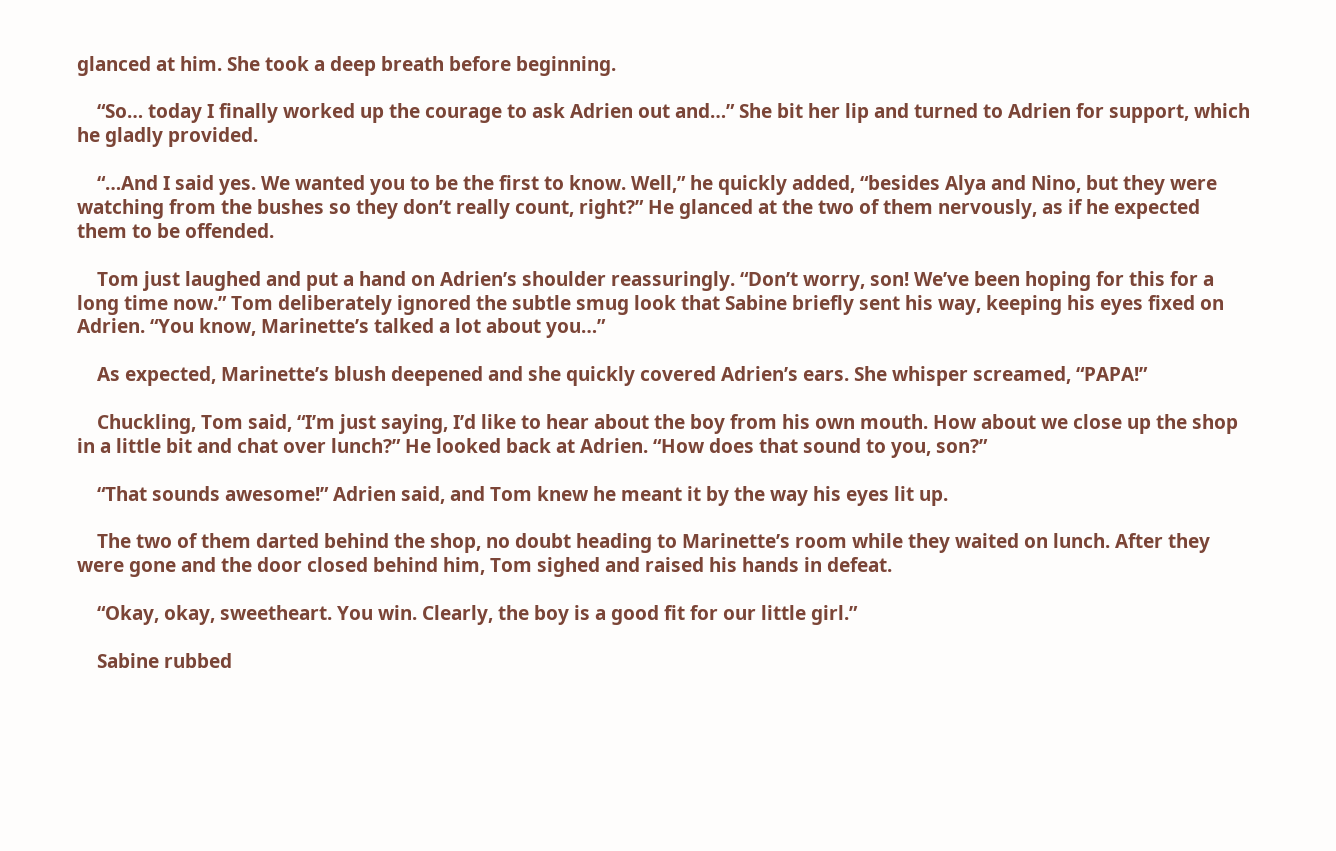glanced at him. She took a deep breath before beginning.

    “So… today I finally worked up the courage to ask Adrien out and…” She bit her lip and turned to Adrien for support, which he gladly provided.

    “…And I said yes. We wanted you to be the first to know. Well,” he quickly added, “besides Alya and Nino, but they were watching from the bushes so they don’t really count, right?” He glanced at the two of them nervously, as if he expected them to be offended.

    Tom just laughed and put a hand on Adrien’s shoulder reassuringly. “Don’t worry, son! We’ve been hoping for this for a long time now.” Tom deliberately ignored the subtle smug look that Sabine briefly sent his way, keeping his eyes fixed on Adrien. “You know, Marinette’s talked a lot about you…”

    As expected, Marinette’s blush deepened and she quickly covered Adrien’s ears. She whisper screamed, “PAPA!”

    Chuckling, Tom said, “I’m just saying, I’d like to hear about the boy from his own mouth. How about we close up the shop in a little bit and chat over lunch?” He looked back at Adrien. “How does that sound to you, son?”

    “That sounds awesome!” Adrien said, and Tom knew he meant it by the way his eyes lit up.

    The two of them darted behind the shop, no doubt heading to Marinette’s room while they waited on lunch. After they were gone and the door closed behind him, Tom sighed and raised his hands in defeat.

    “Okay, okay, sweetheart. You win. Clearly, the boy is a good fit for our little girl.”

    Sabine rubbed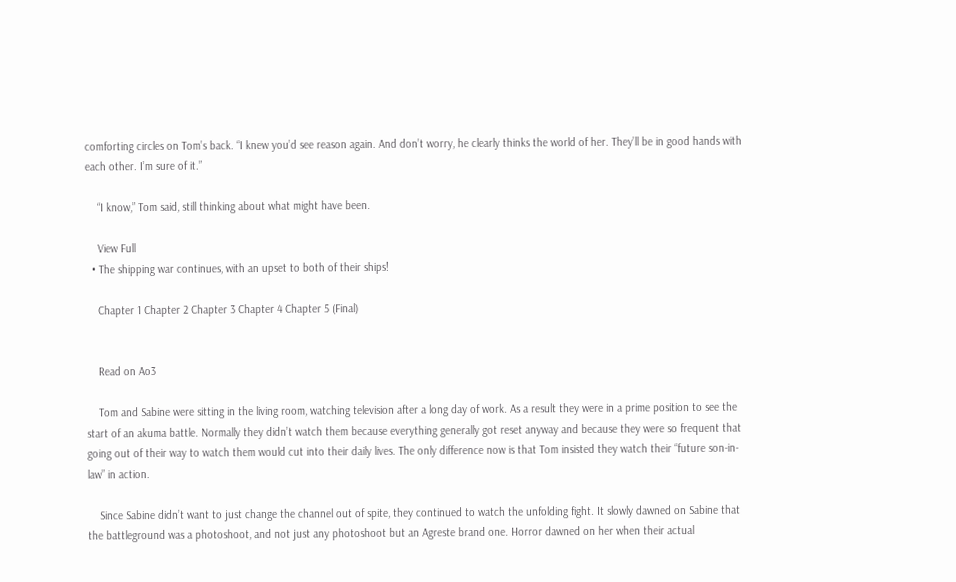comforting circles on Tom’s back. “I knew you’d see reason again. And don’t worry, he clearly thinks the world of her. They’ll be in good hands with each other. I’m sure of it.”

    “I know,” Tom said, still thinking about what might have been.

    View Full
  • The shipping war continues, with an upset to both of their ships!

    Chapter 1 Chapter 2 Chapter 3 Chapter 4 Chapter 5 (Final)


    Read on Ao3

    Tom and Sabine were sitting in the living room, watching television after a long day of work. As a result they were in a prime position to see the start of an akuma battle. Normally they didn’t watch them because everything generally got reset anyway and because they were so frequent that going out of their way to watch them would cut into their daily lives. The only difference now is that Tom insisted they watch their “future son-in-law” in action.

    Since Sabine didn’t want to just change the channel out of spite, they continued to watch the unfolding fight. It slowly dawned on Sabine that the battleground was a photoshoot, and not just any photoshoot but an Agreste brand one. Horror dawned on her when their actual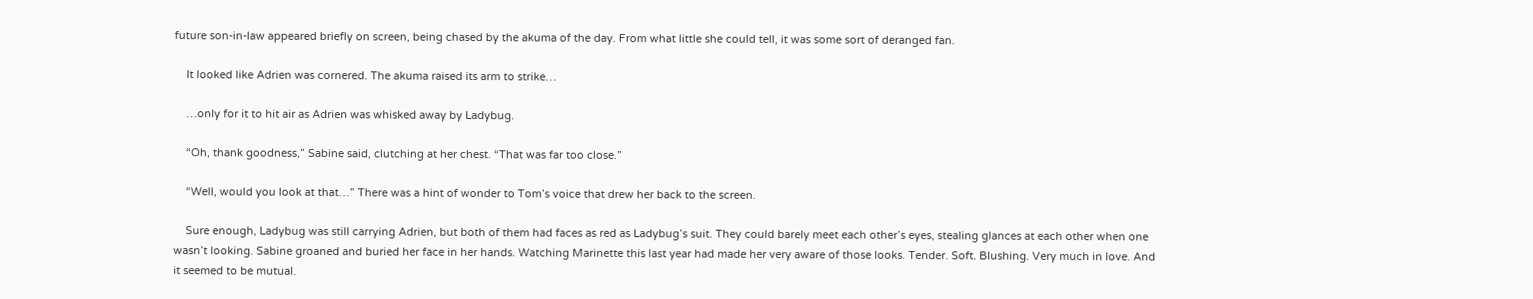future son-in-law appeared briefly on screen, being chased by the akuma of the day. From what little she could tell, it was some sort of deranged fan.

    It looked like Adrien was cornered. The akuma raised its arm to strike…

    …only for it to hit air as Adrien was whisked away by Ladybug.

    “Oh, thank goodness,” Sabine said, clutching at her chest. “That was far too close.”

    “Well, would you look at that…” There was a hint of wonder to Tom’s voice that drew her back to the screen.

    Sure enough, Ladybug was still carrying Adrien, but both of them had faces as red as Ladybug’s suit. They could barely meet each other’s eyes, stealing glances at each other when one wasn’t looking. Sabine groaned and buried her face in her hands. Watching Marinette this last year had made her very aware of those looks. Tender. Soft. Blushing. Very much in love. And it seemed to be mutual.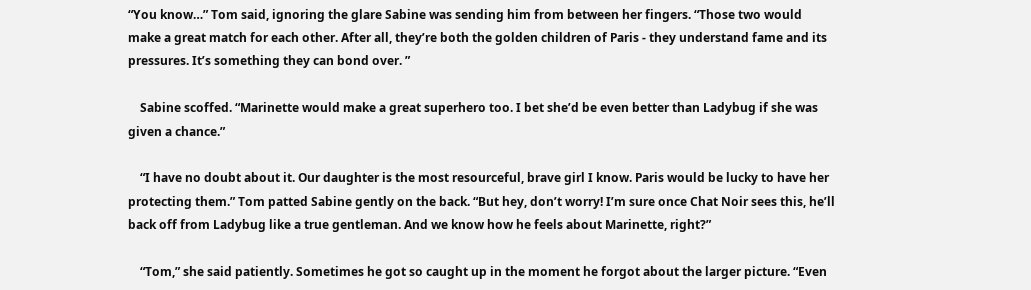“You know…” Tom said, ignoring the glare Sabine was sending him from between her fingers. “Those two would make a great match for each other. After all, they’re both the golden children of Paris - they understand fame and its pressures. It’s something they can bond over. ”

    Sabine scoffed. “Marinette would make a great superhero too. I bet she’d be even better than Ladybug if she was given a chance.”

    “I have no doubt about it. Our daughter is the most resourceful, brave girl I know. Paris would be lucky to have her protecting them.” Tom patted Sabine gently on the back. “But hey, don’t worry! I’m sure once Chat Noir sees this, he’ll back off from Ladybug like a true gentleman. And we know how he feels about Marinette, right?”

    “Tom,” she said patiently. Sometimes he got so caught up in the moment he forgot about the larger picture. “Even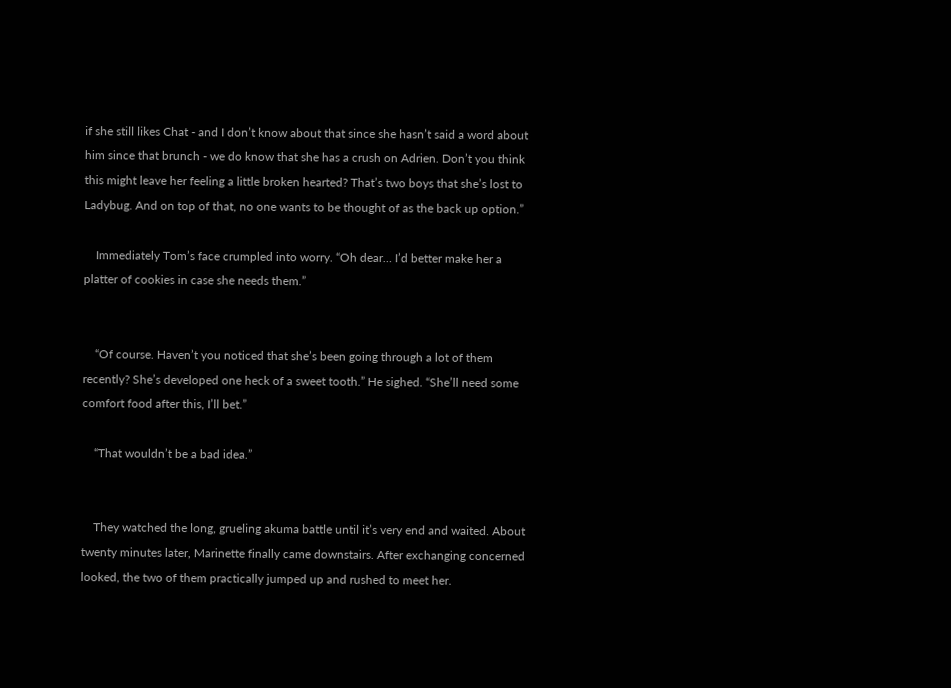if she still likes Chat - and I don’t know about that since she hasn’t said a word about him since that brunch - we do know that she has a crush on Adrien. Don’t you think this might leave her feeling a little broken hearted? That’s two boys that she’s lost to Ladybug. And on top of that, no one wants to be thought of as the back up option.”

    Immediately Tom’s face crumpled into worry. “Oh dear… I’d better make her a platter of cookies in case she needs them.”


    “Of course. Haven’t you noticed that she’s been going through a lot of them recently? She’s developed one heck of a sweet tooth.” He sighed. “She’ll need some comfort food after this, I’ll bet.”

    “That wouldn’t be a bad idea.”


    They watched the long, grueling akuma battle until it’s very end and waited. About twenty minutes later, Marinette finally came downstairs. After exchanging concerned looked, the two of them practically jumped up and rushed to meet her.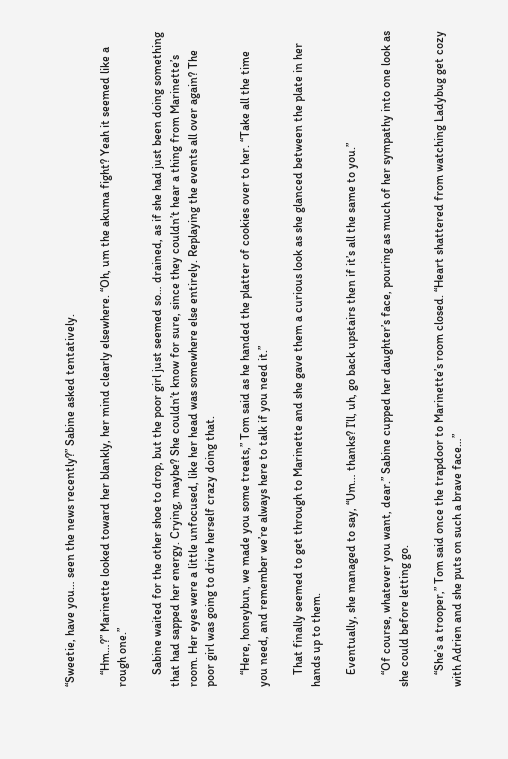“Sweetie, have you… seen the news recently?” Sabine asked tentatively.

    “Hm…?” Marinette looked toward her blankly, her mind clearly elsewhere. “Oh, um the akuma fight? Yeah it seemed like a rough one.”

    Sabine waited for the other shoe to drop, but the poor girl just seemed so… drained, as if she had just been doing something that had sapped her energy. Crying, maybe? She couldn’t know for sure, since they couldn’t hear a thing from Marinette’s room. Her eyes were a little unfocused, like her head was somewhere else entirely. Replaying the events all over again? The poor girl was going to drive herself crazy doing that.

    “Here, honeybun, we made you some treats,” Tom said as he handed the platter of cookies over to her. “Take all the time you need, and remember we’re always here to talk if you need it.”

    That finally seemed to get through to Marinette and she gave them a curious look as she glanced between the plate in her hands up to them.

    Eventually, she managed to say, “Um… thanks? I’ll, uh, go back upstairs then if it’s all the same to you.”

    “Of course, whatever you want, dear.” Sabine cupped her daughter’s face, pouring as much of her sympathy into one look as she could before letting go.

    “She’s a trooper,” Tom said once the trapdoor to Marinette’s room closed. “Heart shattered from watching Ladybug get cozy with Adrien and she puts on such a brave face…”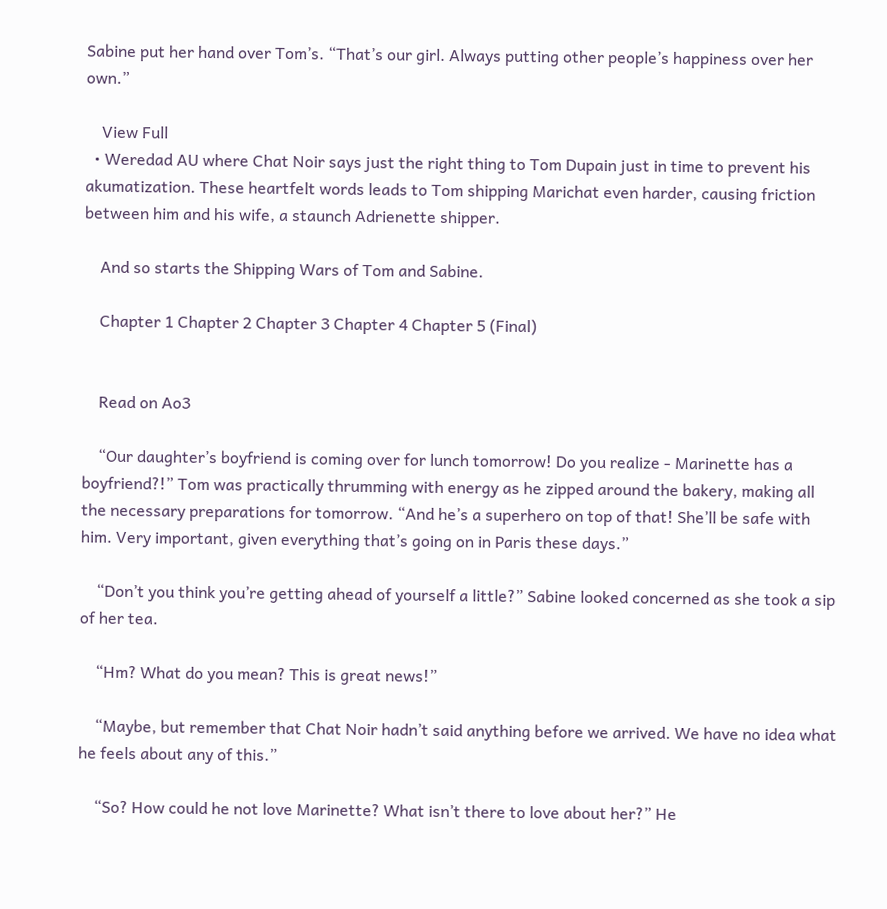Sabine put her hand over Tom’s. “That’s our girl. Always putting other people’s happiness over her own.”

    View Full
  • Weredad AU where Chat Noir says just the right thing to Tom Dupain just in time to prevent his akumatization. These heartfelt words leads to Tom shipping Marichat even harder, causing friction between him and his wife, a staunch Adrienette shipper.

    And so starts the Shipping Wars of Tom and Sabine.

    Chapter 1 Chapter 2 Chapter 3 Chapter 4 Chapter 5 (Final)


    Read on Ao3

    “Our daughter’s boyfriend is coming over for lunch tomorrow! Do you realize - Marinette has a boyfriend?!” Tom was practically thrumming with energy as he zipped around the bakery, making all the necessary preparations for tomorrow. “And he’s a superhero on top of that! She’ll be safe with him. Very important, given everything that’s going on in Paris these days.”

    “Don’t you think you’re getting ahead of yourself a little?” Sabine looked concerned as she took a sip of her tea.

    “Hm? What do you mean? This is great news!”

    “Maybe, but remember that Chat Noir hadn’t said anything before we arrived. We have no idea what he feels about any of this.”

    “So? How could he not love Marinette? What isn’t there to love about her?” He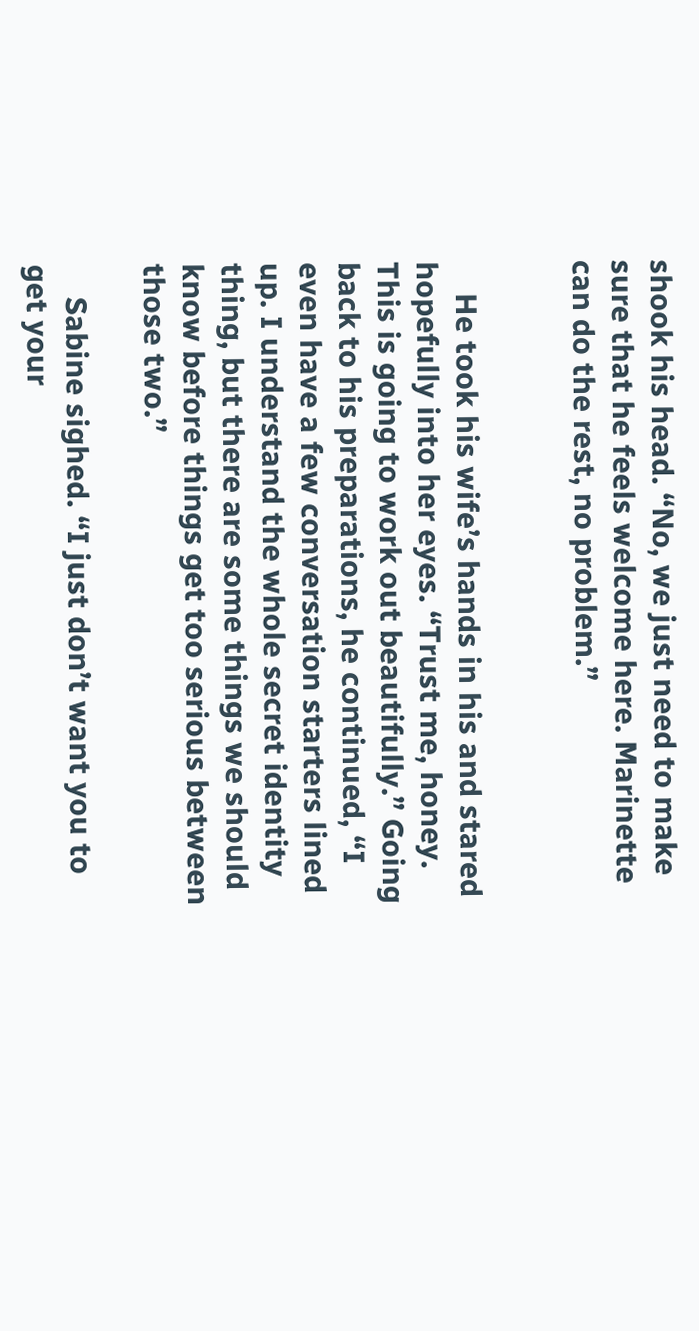shook his head. “No, we just need to make sure that he feels welcome here. Marinette can do the rest, no problem.”


    He took his wife’s hands in his and stared hopefully into her eyes. “Trust me, honey. This is going to work out beautifully.” Going back to his preparations, he continued, “I even have a few conversation starters lined up. I understand the whole secret identity thing, but there are some things we should know before things get too serious between those two.”

    Sabine sighed. “I just don’t want you to get your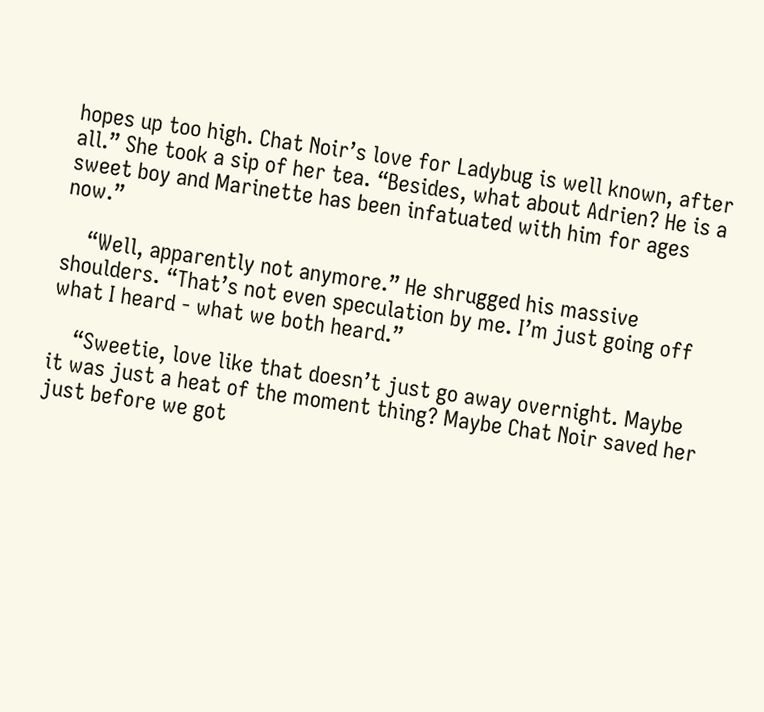hopes up too high. Chat Noir’s love for Ladybug is well known, after all.” She took a sip of her tea. “Besides, what about Adrien? He is a sweet boy and Marinette has been infatuated with him for ages now.”

    “Well, apparently not anymore.” He shrugged his massive shoulders. “That’s not even speculation by me. I’m just going off what I heard - what we both heard.”

    “Sweetie, love like that doesn’t just go away overnight. Maybe it was just a heat of the moment thing? Maybe Chat Noir saved her just before we got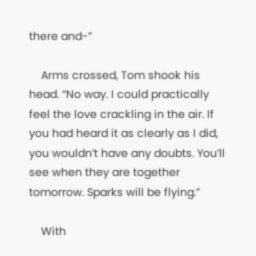there and-”

    Arms crossed, Tom shook his head. “No way. I could practically feel the love crackling in the air. If you had heard it as clearly as I did, you wouldn’t have any doubts. You’ll see when they are together tomorrow. Sparks will be flying.”

    With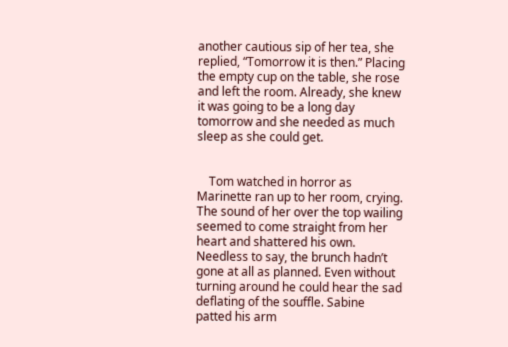another cautious sip of her tea, she replied, “Tomorrow it is then.” Placing the empty cup on the table, she rose and left the room. Already, she knew it was going to be a long day tomorrow and she needed as much sleep as she could get.


    Tom watched in horror as Marinette ran up to her room, crying. The sound of her over the top wailing seemed to come straight from her heart and shattered his own. Needless to say, the brunch hadn’t gone at all as planned. Even without turning around he could hear the sad deflating of the souffle. Sabine patted his arm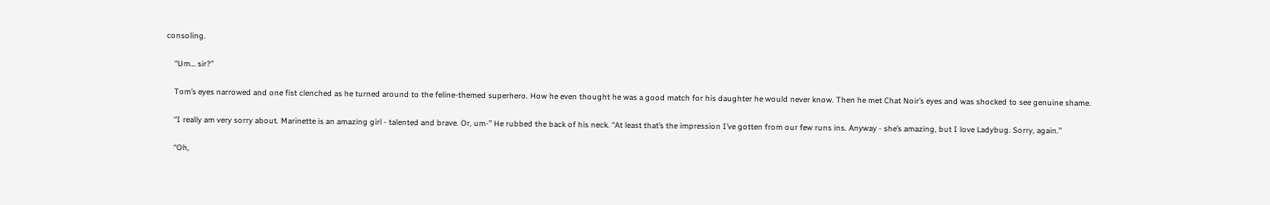consoling.

    “Um… sir?”

    Tom’s eyes narrowed and one fist clenched as he turned around to the feline-themed superhero. How he even thought he was a good match for his daughter he would never know. Then he met Chat Noir’s eyes and was shocked to see genuine shame.

    “I really am very sorry about. Marinette is an amazing girl - talented and brave. Or, um-” He rubbed the back of his neck. “At least that’s the impression I’ve gotten from our few runs ins. Anyway - she’s amazing, but I love Ladybug. Sorry, again.”

    “Oh,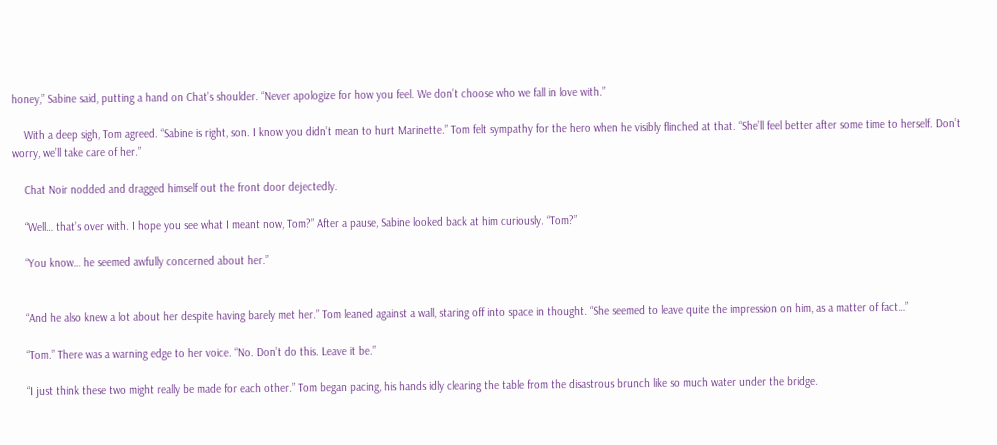honey,” Sabine said, putting a hand on Chat’s shoulder. “Never apologize for how you feel. We don’t choose who we fall in love with.”

    With a deep sigh, Tom agreed. “Sabine is right, son. I know you didn’t mean to hurt Marinette.” Tom felt sympathy for the hero when he visibly flinched at that. “She’ll feel better after some time to herself. Don’t worry, we’ll take care of her.”

    Chat Noir nodded and dragged himself out the front door dejectedly.

    “Well… that’s over with. I hope you see what I meant now, Tom?” After a pause, Sabine looked back at him curiously. “Tom?”

    “You know… he seemed awfully concerned about her.”


    “And he also knew a lot about her despite having barely met her.” Tom leaned against a wall, staring off into space in thought. “She seemed to leave quite the impression on him, as a matter of fact…”

    “Tom.” There was a warning edge to her voice. “No. Don’t do this. Leave it be.”

    “I just think these two might really be made for each other.” Tom began pacing, his hands idly clearing the table from the disastrous brunch like so much water under the bridge.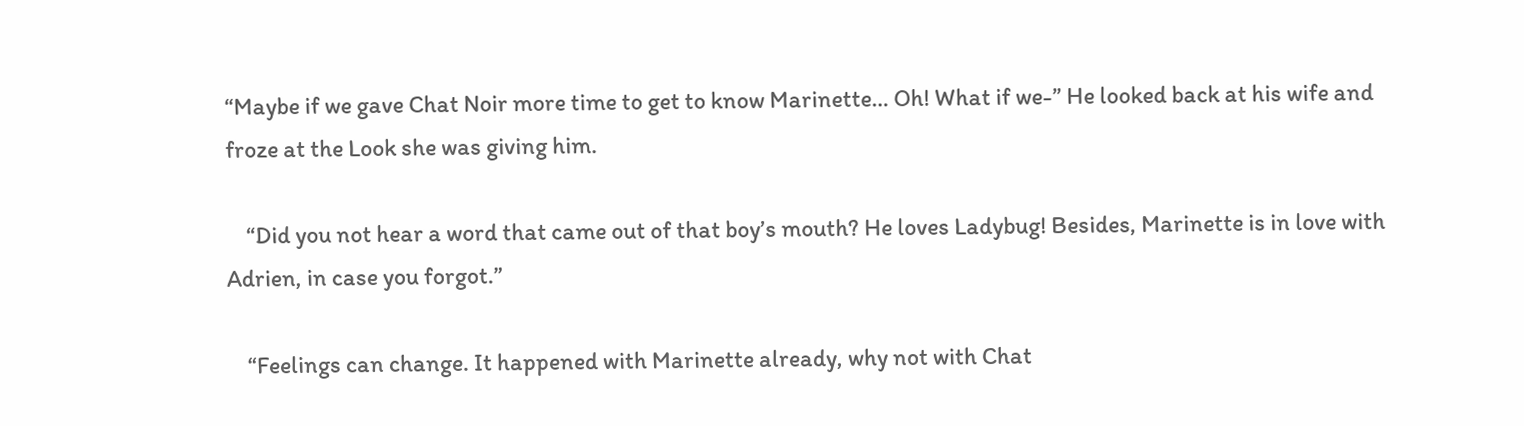“Maybe if we gave Chat Noir more time to get to know Marinette… Oh! What if we-” He looked back at his wife and froze at the Look she was giving him.

    “Did you not hear a word that came out of that boy’s mouth? He loves Ladybug! Besides, Marinette is in love with Adrien, in case you forgot.”

    “Feelings can change. It happened with Marinette already, why not with Chat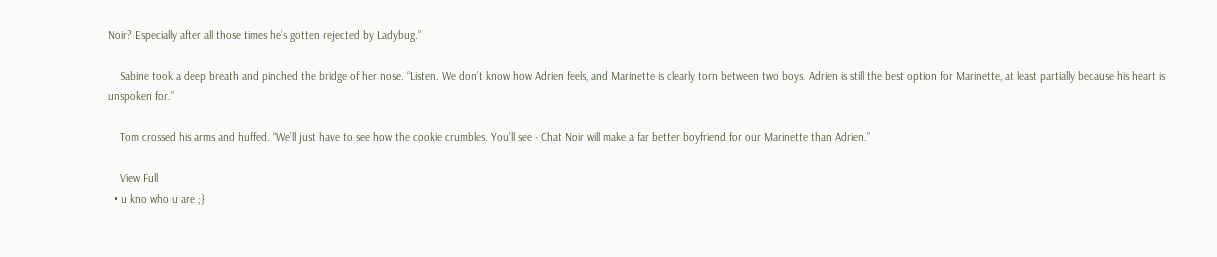Noir? Especially after all those times he’s gotten rejected by Ladybug.”

    Sabine took a deep breath and pinched the bridge of her nose. “Listen. We don’t know how Adrien feels, and Marinette is clearly torn between two boys. Adrien is still the best option for Marinette, at least partially because his heart is unspoken for.”

    Tom crossed his arms and huffed. “We’ll just have to see how the cookie crumbles. You’ll see - Chat Noir will make a far better boyfriend for our Marinette than Adrien.”

    View Full
  • u kno who u are ;}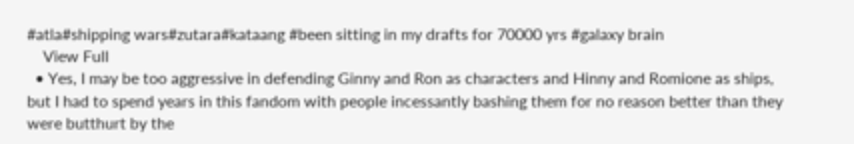#atla#shipping wars#zutara#kataang #been sitting in my drafts for 70000 yrs #galaxy brain
    View Full
  • Yes, I may be too aggressive in defending Ginny and Ron as characters and Hinny and Romione as ships, but I had to spend years in this fandom with people incessantly bashing them for no reason better than they were butthurt by the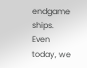endgame ships. Even today, we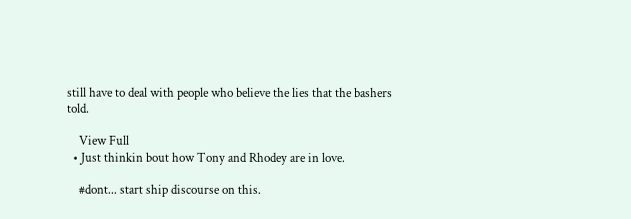still have to deal with people who believe the lies that the bashers told.

    View Full
  • Just thinkin bout how Tony and Rhodey are in love.

    #dont... start ship discourse on this.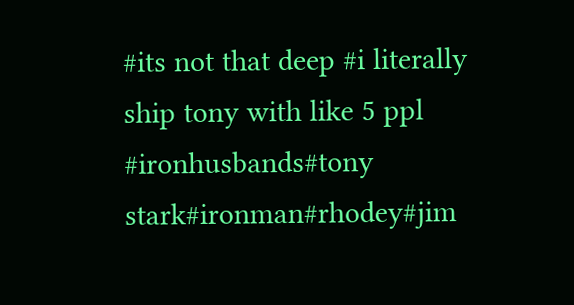#its not that deep #i literally ship tony with like 5 ppl #ironhusbands#tony stark#ironman#rhodey#jim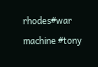rhodes#war machine #tony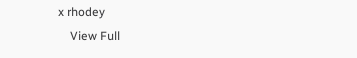x rhodey
    View Full